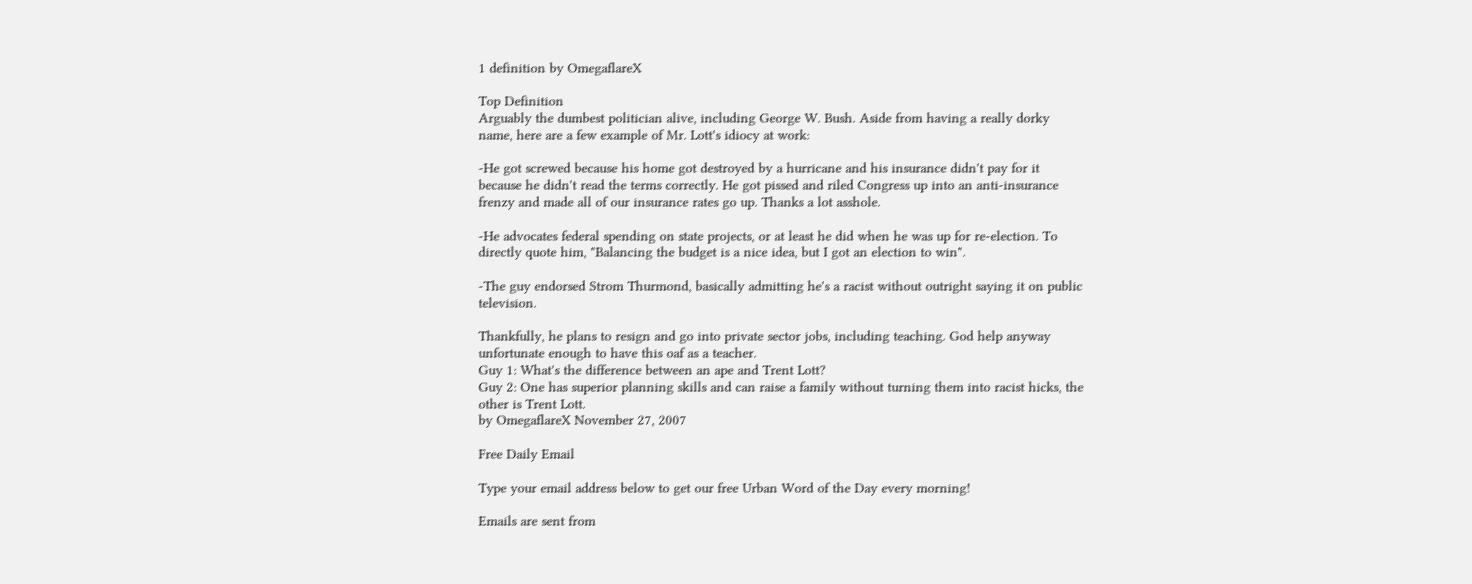1 definition by OmegaflareX

Top Definition
Arguably the dumbest politician alive, including George W. Bush. Aside from having a really dorky name, here are a few example of Mr. Lott's idiocy at work:

-He got screwed because his home got destroyed by a hurricane and his insurance didn't pay for it because he didn't read the terms correctly. He got pissed and riled Congress up into an anti-insurance frenzy and made all of our insurance rates go up. Thanks a lot asshole.

-He advocates federal spending on state projects, or at least he did when he was up for re-election. To directly quote him, "Balancing the budget is a nice idea, but I got an election to win".

-The guy endorsed Strom Thurmond, basically admitting he's a racist without outright saying it on public television.

Thankfully, he plans to resign and go into private sector jobs, including teaching. God help anyway unfortunate enough to have this oaf as a teacher.
Guy 1: What's the difference between an ape and Trent Lott?
Guy 2: One has superior planning skills and can raise a family without turning them into racist hicks, the other is Trent Lott.
by OmegaflareX November 27, 2007

Free Daily Email

Type your email address below to get our free Urban Word of the Day every morning!

Emails are sent from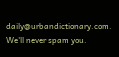daily@urbandictionary.com. We'll never spam you.